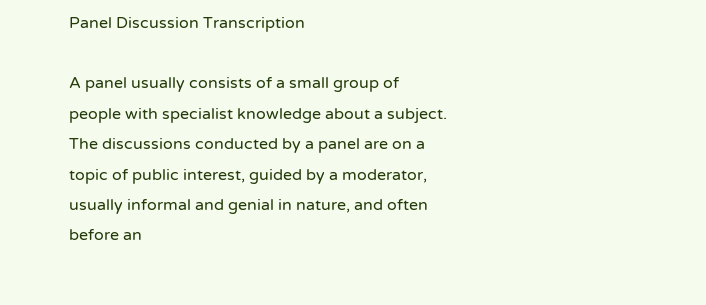Panel Discussion Transcription

A panel usually consists of a small group of people with specialist knowledge about a subject. The discussions conducted by a panel are on a topic of public interest, guided by a moderator, usually informal and genial in nature, and often before an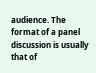audience. The format of a panel discussion is usually that of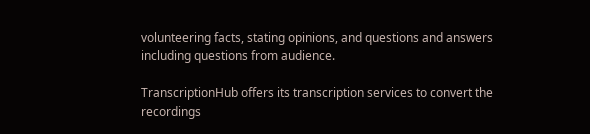volunteering facts, stating opinions, and questions and answers including questions from audience.

TranscriptionHub offers its transcription services to convert the recordings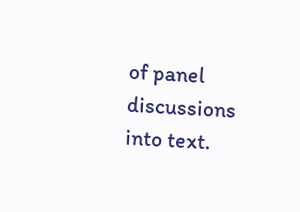of panel discussions into text.